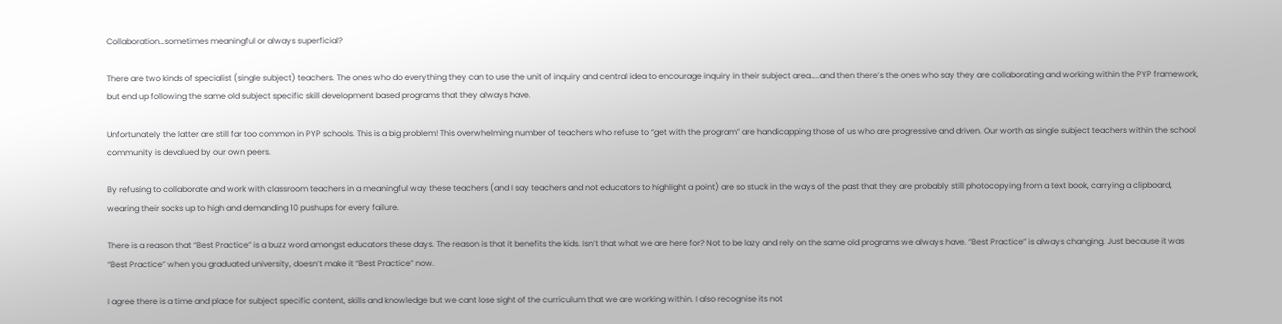Collaboration…sometimes meaningful or always superficial?

There are two kinds of specialist (single subject) teachers. The ones who do everything they can to use the unit of inquiry and central idea to encourage inquiry in their subject area…..and then there’s the ones who say they are collaborating and working within the PYP framework, but end up following the same old subject specific skill development based programs that they always have.

Unfortunately the latter are still far too common in PYP schools. This is a big problem! This overwhelming number of teachers who refuse to “get with the program” are handicapping those of us who are progressive and driven. Our worth as single subject teachers within the school community is devalued by our own peers.

By refusing to collaborate and work with classroom teachers in a meaningful way these teachers (and I say teachers and not educators to highlight a point) are so stuck in the ways of the past that they are probably still photocopying from a text book, carrying a clipboard, wearing their socks up to high and demanding 10 pushups for every failure.

There is a reason that “Best Practice” is a buzz word amongst educators these days. The reason is that it benefits the kids. Isn’t that what we are here for? Not to be lazy and rely on the same old programs we always have. “Best Practice” is always changing. Just because it was “Best Practice” when you graduated university, doesn’t make it “Best Practice” now.

I agree there is a time and place for subject specific content, skills and knowledge but we cant lose sight of the curriculum that we are working within. I also recognise its not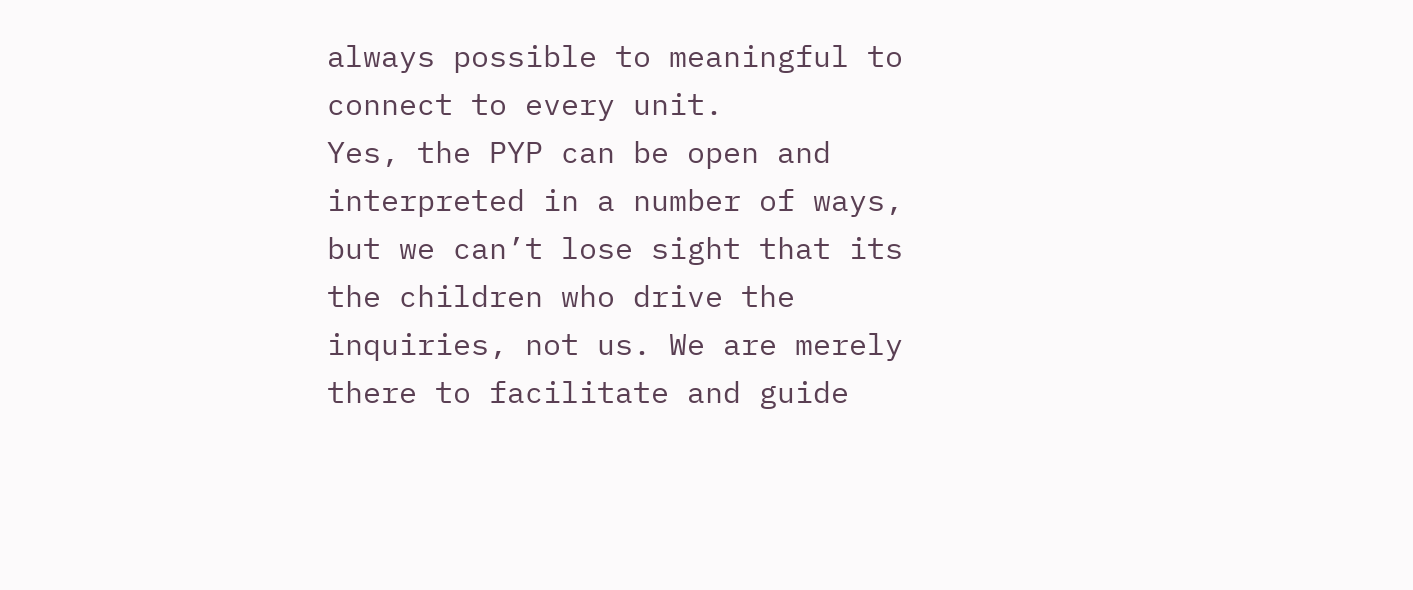always possible to meaningful to connect to every unit.
Yes, the PYP can be open and interpreted in a number of ways, but we can’t lose sight that its the children who drive the inquiries, not us. We are merely there to facilitate and guide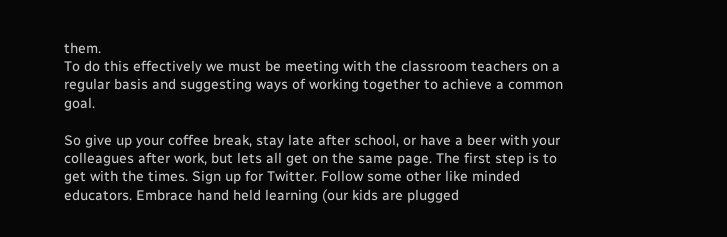them.
To do this effectively we must be meeting with the classroom teachers on a regular basis and suggesting ways of working together to achieve a common goal.

So give up your coffee break, stay late after school, or have a beer with your colleagues after work, but lets all get on the same page. The first step is to get with the times. Sign up for Twitter. Follow some other like minded educators. Embrace hand held learning (our kids are plugged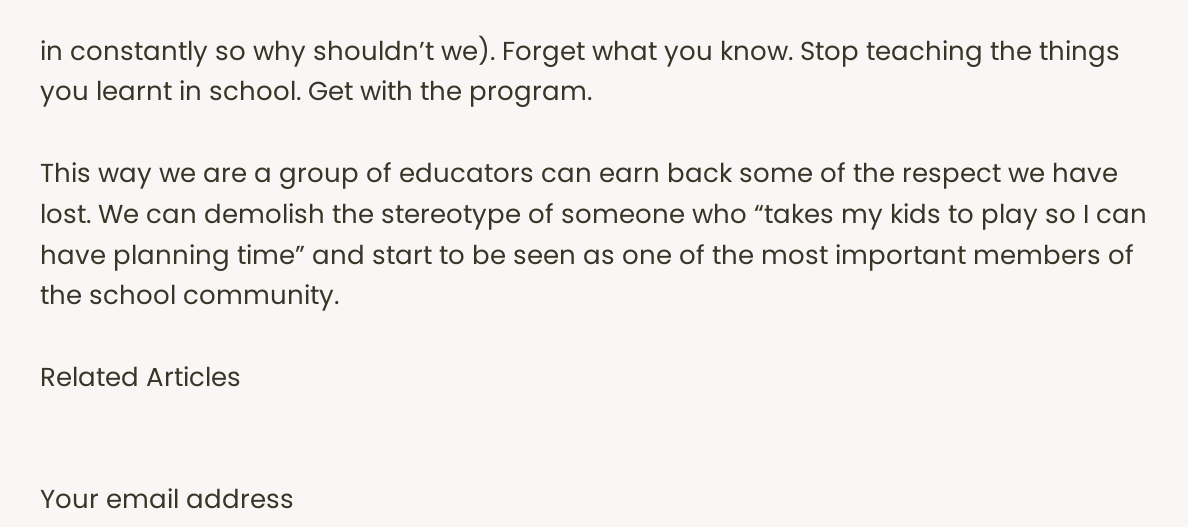in constantly so why shouldn’t we). Forget what you know. Stop teaching the things you learnt in school. Get with the program.

This way we are a group of educators can earn back some of the respect we have lost. We can demolish the stereotype of someone who “takes my kids to play so I can have planning time” and start to be seen as one of the most important members of the school community.

Related Articles


Your email address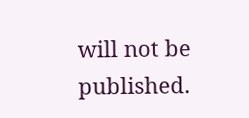will not be published.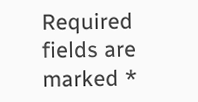Required fields are marked *